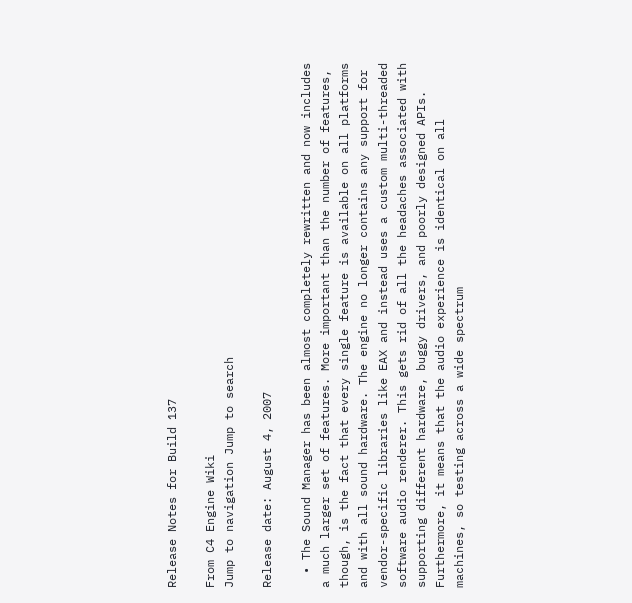Release Notes for Build 137

From C4 Engine Wiki
Jump to navigation Jump to search

Release date: August 4, 2007

  • The Sound Manager has been almost completely rewritten and now includes a much larger set of features. More important than the number of features, though, is the fact that every single feature is available on all platforms and with all sound hardware. The engine no longer contains any support for vendor-specific libraries like EAX and instead uses a custom multi-threaded software audio renderer. This gets rid of all the headaches associated with supporting different hardware, buggy drivers, and poorly designed APIs. Furthermore, it means that the audio experience is identical on all machines, so testing across a wide spectrum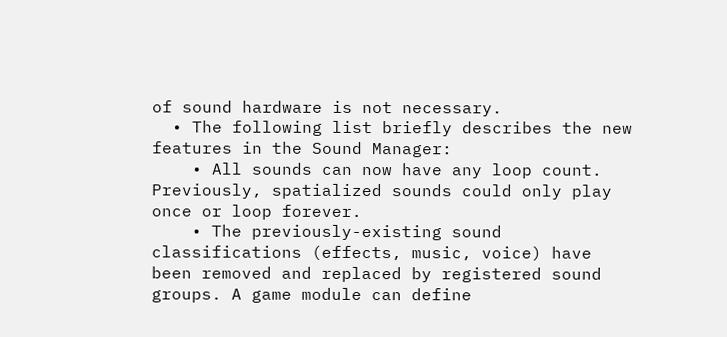of sound hardware is not necessary.
  • The following list briefly describes the new features in the Sound Manager:
    • All sounds can now have any loop count. Previously, spatialized sounds could only play once or loop forever.
    • The previously-existing sound classifications (effects, music, voice) have been removed and replaced by registered sound groups. A game module can define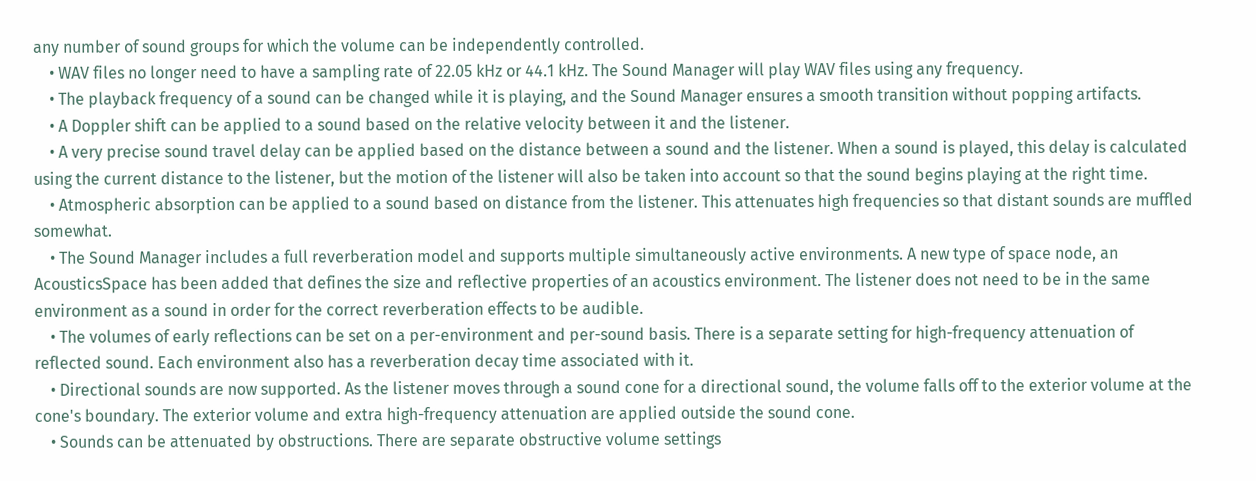any number of sound groups for which the volume can be independently controlled.
    • WAV files no longer need to have a sampling rate of 22.05 kHz or 44.1 kHz. The Sound Manager will play WAV files using any frequency.
    • The playback frequency of a sound can be changed while it is playing, and the Sound Manager ensures a smooth transition without popping artifacts.
    • A Doppler shift can be applied to a sound based on the relative velocity between it and the listener.
    • A very precise sound travel delay can be applied based on the distance between a sound and the listener. When a sound is played, this delay is calculated using the current distance to the listener, but the motion of the listener will also be taken into account so that the sound begins playing at the right time.
    • Atmospheric absorption can be applied to a sound based on distance from the listener. This attenuates high frequencies so that distant sounds are muffled somewhat.
    • The Sound Manager includes a full reverberation model and supports multiple simultaneously active environments. A new type of space node, an AcousticsSpace has been added that defines the size and reflective properties of an acoustics environment. The listener does not need to be in the same environment as a sound in order for the correct reverberation effects to be audible.
    • The volumes of early reflections can be set on a per-environment and per-sound basis. There is a separate setting for high-frequency attenuation of reflected sound. Each environment also has a reverberation decay time associated with it.
    • Directional sounds are now supported. As the listener moves through a sound cone for a directional sound, the volume falls off to the exterior volume at the cone's boundary. The exterior volume and extra high-frequency attenuation are applied outside the sound cone.
    • Sounds can be attenuated by obstructions. There are separate obstructive volume settings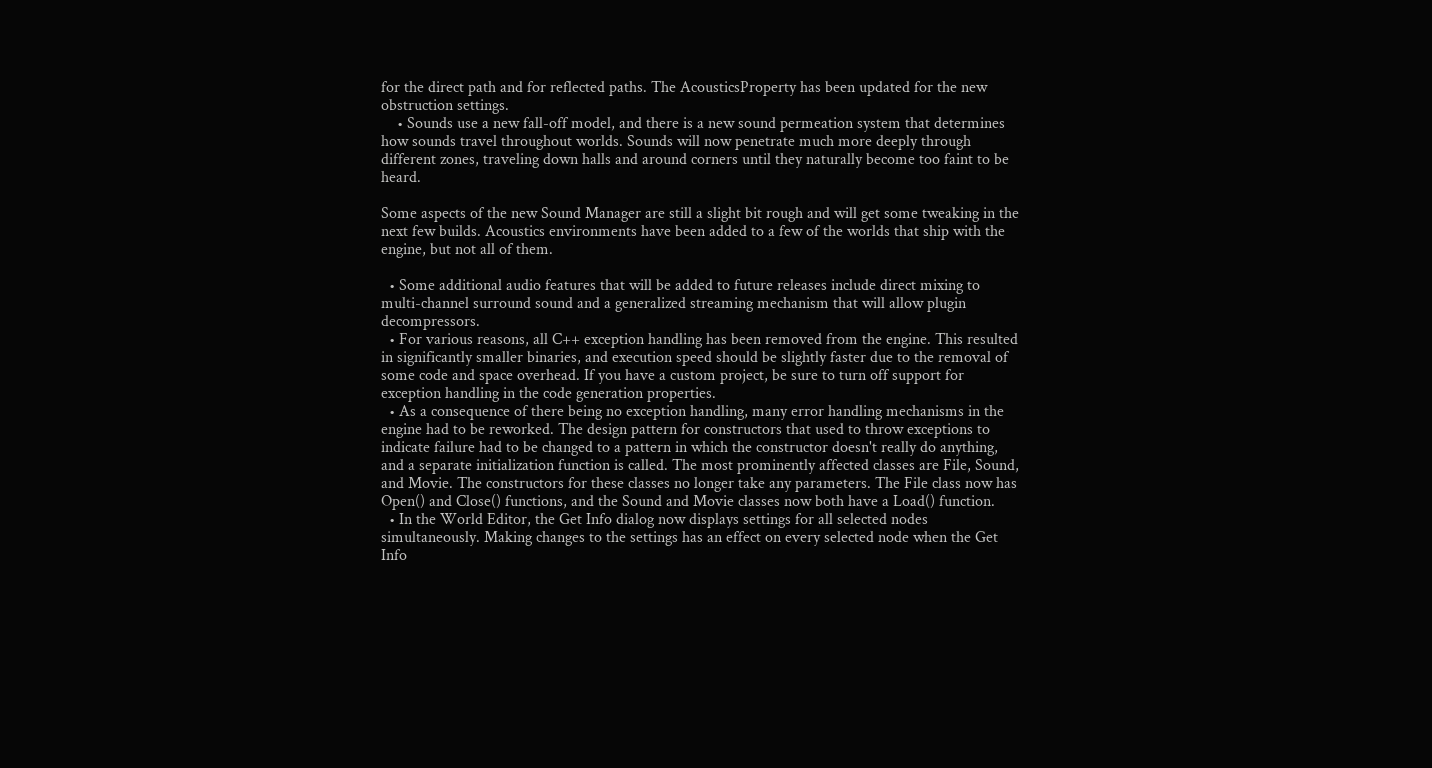for the direct path and for reflected paths. The AcousticsProperty has been updated for the new obstruction settings.
    • Sounds use a new fall-off model, and there is a new sound permeation system that determines how sounds travel throughout worlds. Sounds will now penetrate much more deeply through different zones, traveling down halls and around corners until they naturally become too faint to be heard.

Some aspects of the new Sound Manager are still a slight bit rough and will get some tweaking in the next few builds. Acoustics environments have been added to a few of the worlds that ship with the engine, but not all of them.

  • Some additional audio features that will be added to future releases include direct mixing to multi-channel surround sound and a generalized streaming mechanism that will allow plugin decompressors.
  • For various reasons, all C++ exception handling has been removed from the engine. This resulted in significantly smaller binaries, and execution speed should be slightly faster due to the removal of some code and space overhead. If you have a custom project, be sure to turn off support for exception handling in the code generation properties.
  • As a consequence of there being no exception handling, many error handling mechanisms in the engine had to be reworked. The design pattern for constructors that used to throw exceptions to indicate failure had to be changed to a pattern in which the constructor doesn't really do anything, and a separate initialization function is called. The most prominently affected classes are File, Sound, and Movie. The constructors for these classes no longer take any parameters. The File class now has Open() and Close() functions, and the Sound and Movie classes now both have a Load() function.
  • In the World Editor, the Get Info dialog now displays settings for all selected nodes simultaneously. Making changes to the settings has an effect on every selected node when the Get Info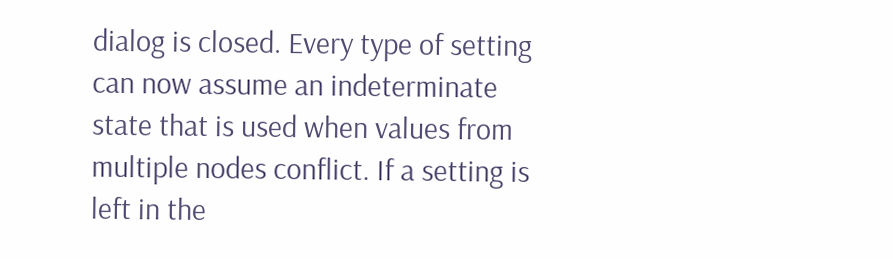dialog is closed. Every type of setting can now assume an indeterminate state that is used when values from multiple nodes conflict. If a setting is left in the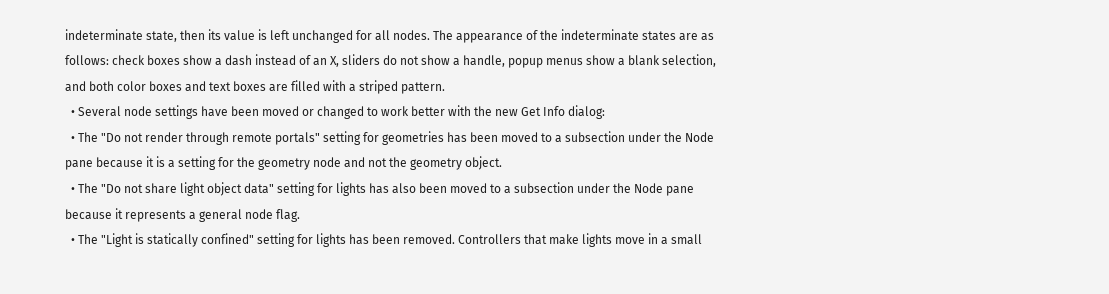indeterminate state, then its value is left unchanged for all nodes. The appearance of the indeterminate states are as follows: check boxes show a dash instead of an X, sliders do not show a handle, popup menus show a blank selection, and both color boxes and text boxes are filled with a striped pattern.
  • Several node settings have been moved or changed to work better with the new Get Info dialog:
  • The "Do not render through remote portals" setting for geometries has been moved to a subsection under the Node pane because it is a setting for the geometry node and not the geometry object.
  • The "Do not share light object data" setting for lights has also been moved to a subsection under the Node pane because it represents a general node flag.
  • The "Light is statically confined" setting for lights has been removed. Controllers that make lights move in a small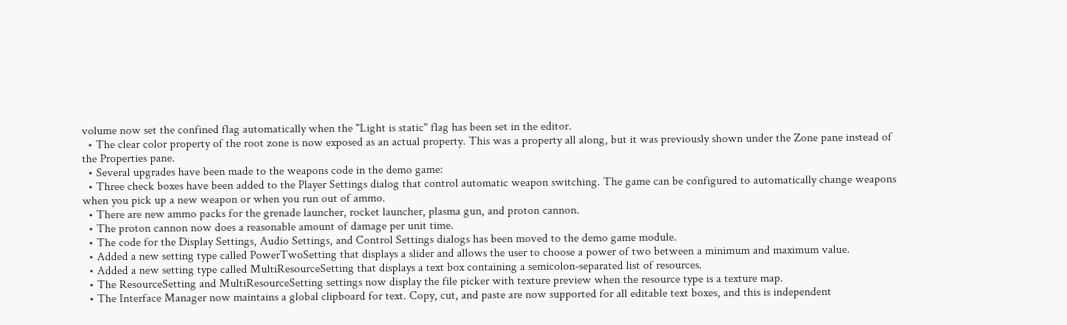volume now set the confined flag automatically when the "Light is static" flag has been set in the editor.
  • The clear color property of the root zone is now exposed as an actual property. This was a property all along, but it was previously shown under the Zone pane instead of the Properties pane.
  • Several upgrades have been made to the weapons code in the demo game:
  • Three check boxes have been added to the Player Settings dialog that control automatic weapon switching. The game can be configured to automatically change weapons when you pick up a new weapon or when you run out of ammo.
  • There are new ammo packs for the grenade launcher, rocket launcher, plasma gun, and proton cannon.
  • The proton cannon now does a reasonable amount of damage per unit time.
  • The code for the Display Settings, Audio Settings, and Control Settings dialogs has been moved to the demo game module.
  • Added a new setting type called PowerTwoSetting that displays a slider and allows the user to choose a power of two between a minimum and maximum value.
  • Added a new setting type called MultiResourceSetting that displays a text box containing a semicolon-separated list of resources.
  • The ResourceSetting and MultiResourceSetting settings now display the file picker with texture preview when the resource type is a texture map.
  • The Interface Manager now maintains a global clipboard for text. Copy, cut, and paste are now supported for all editable text boxes, and this is independent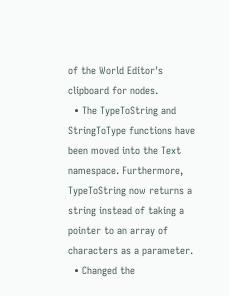of the World Editor's clipboard for nodes.
  • The TypeToString and StringToType functions have been moved into the Text namespace. Furthermore, TypeToString now returns a string instead of taking a pointer to an array of characters as a parameter.
  • Changed the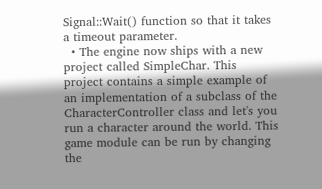Signal::Wait() function so that it takes a timeout parameter.
  • The engine now ships with a new project called SimpleChar. This project contains a simple example of an implementation of a subclass of the CharacterController class and let's you run a character around the world. This game module can be run by changing the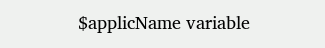$applicName variable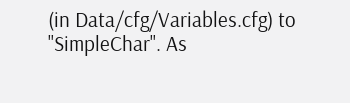(in Data/cfg/Variables.cfg) to "SimpleChar". As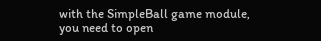with the SimpleBall game module, you need to open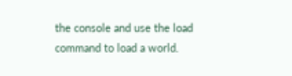the console and use the load command to load a world.